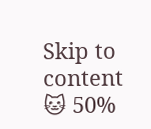Skip to content
🐱 50%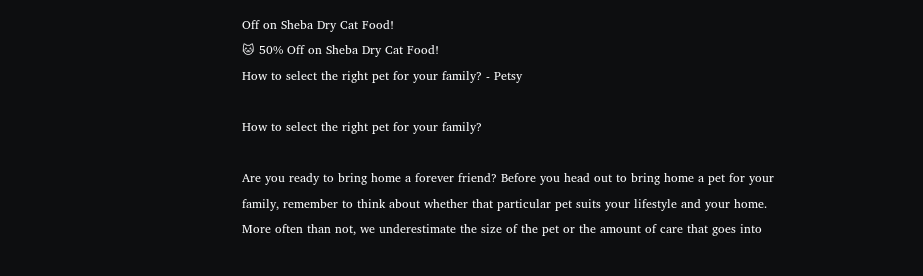Off on Sheba Dry Cat Food!
🐱 50% Off on Sheba Dry Cat Food!
How to select the right pet for your family? - Petsy

How to select the right pet for your family?

Are you ready to bring home a forever friend? Before you head out to bring home a pet for your family, remember to think about whether that particular pet suits your lifestyle and your home. More often than not, we underestimate the size of the pet or the amount of care that goes into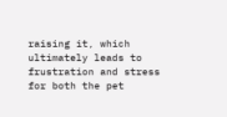raising it, which ultimately leads to frustration and stress for both the pet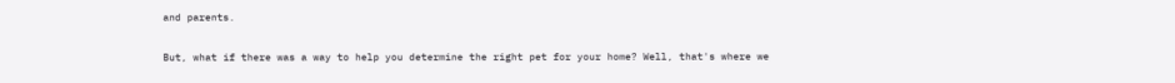and parents.

But, what if there was a way to help you determine the right pet for your home? Well, that's where we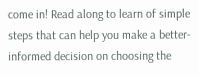come in! Read along to learn of simple steps that can help you make a better-informed decision on choosing the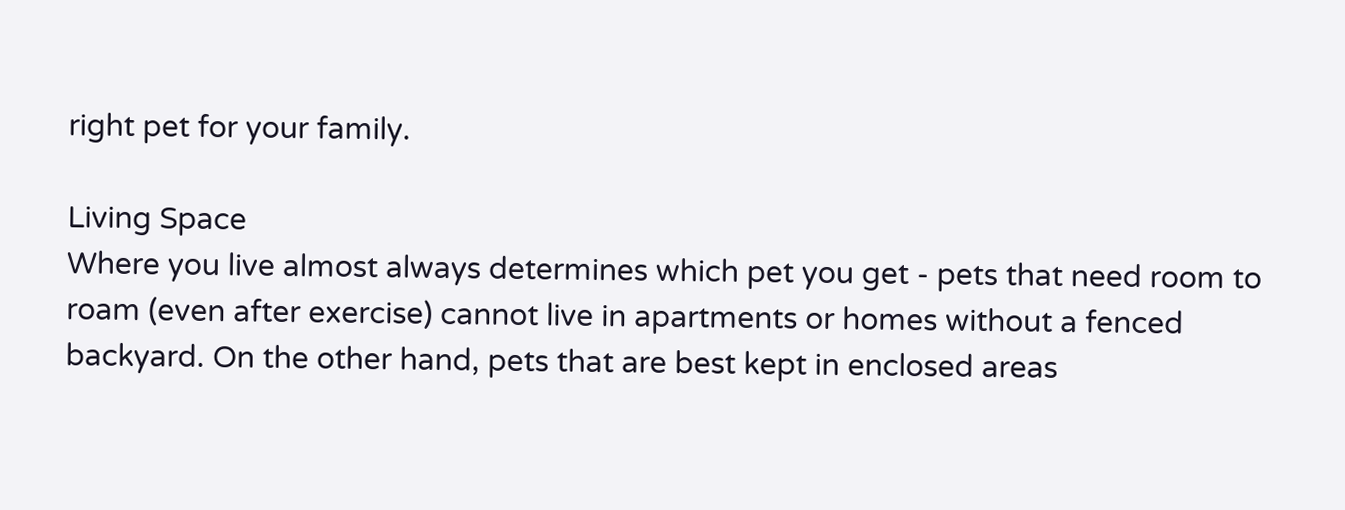right pet for your family.

Living Space
Where you live almost always determines which pet you get - pets that need room to roam (even after exercise) cannot live in apartments or homes without a fenced backyard. On the other hand, pets that are best kept in enclosed areas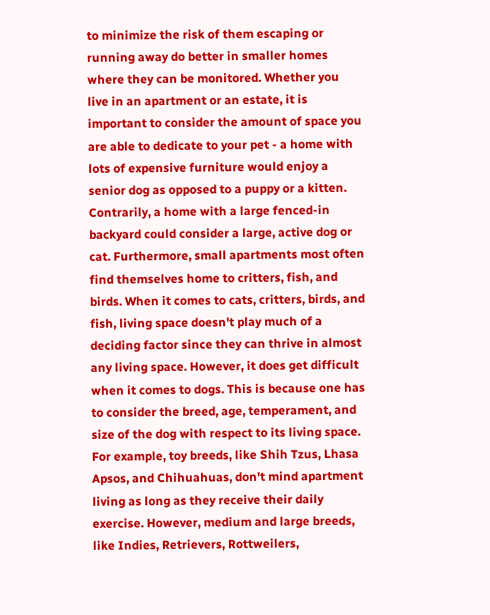to minimize the risk of them escaping or running away do better in smaller homes where they can be monitored. Whether you live in an apartment or an estate, it is important to consider the amount of space you are able to dedicate to your pet - a home with lots of expensive furniture would enjoy a senior dog as opposed to a puppy or a kitten. Contrarily, a home with a large fenced-in backyard could consider a large, active dog or cat. Furthermore, small apartments most often find themselves home to critters, fish, and birds. When it comes to cats, critters, birds, and fish, living space doesn't play much of a deciding factor since they can thrive in almost any living space. However, it does get difficult when it comes to dogs. This is because one has to consider the breed, age, temperament, and size of the dog with respect to its living space. For example, toy breeds, like Shih Tzus, Lhasa Apsos, and Chihuahuas, don't mind apartment living as long as they receive their daily exercise. However, medium and large breeds, like Indies, Retrievers, Rottweilers,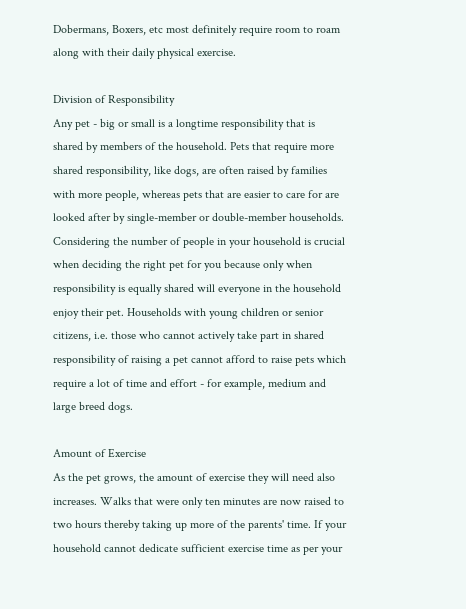Dobermans, Boxers, etc most definitely require room to roam along with their daily physical exercise.

Division of Responsibility
Any pet - big or small is a longtime responsibility that is shared by members of the household. Pets that require more shared responsibility, like dogs, are often raised by families with more people, whereas pets that are easier to care for are looked after by single-member or double-member households. Considering the number of people in your household is crucial when deciding the right pet for you because only when responsibility is equally shared will everyone in the household enjoy their pet. Households with young children or senior citizens, i.e. those who cannot actively take part in shared responsibility of raising a pet cannot afford to raise pets which require a lot of time and effort - for example, medium and large breed dogs.

Amount of Exercise
As the pet grows, the amount of exercise they will need also increases. Walks that were only ten minutes are now raised to two hours thereby taking up more of the parents' time. If your household cannot dedicate sufficient exercise time as per your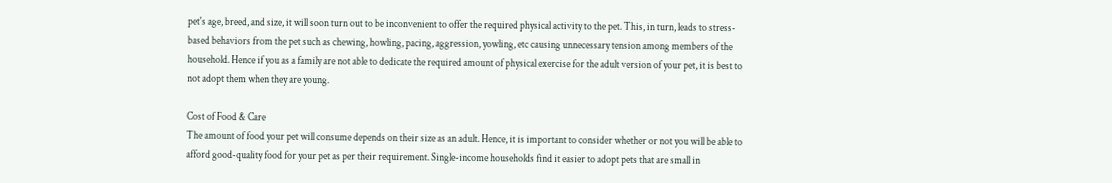pet's age, breed, and size, it will soon turn out to be inconvenient to offer the required physical activity to the pet. This, in turn, leads to stress-based behaviors from the pet such as chewing, howling, pacing, aggression, yowling, etc causing unnecessary tension among members of the household. Hence if you as a family are not able to dedicate the required amount of physical exercise for the adult version of your pet, it is best to not adopt them when they are young.

Cost of Food & Care
The amount of food your pet will consume depends on their size as an adult. Hence, it is important to consider whether or not you will be able to afford good-quality food for your pet as per their requirement. Single-income households find it easier to adopt pets that are small in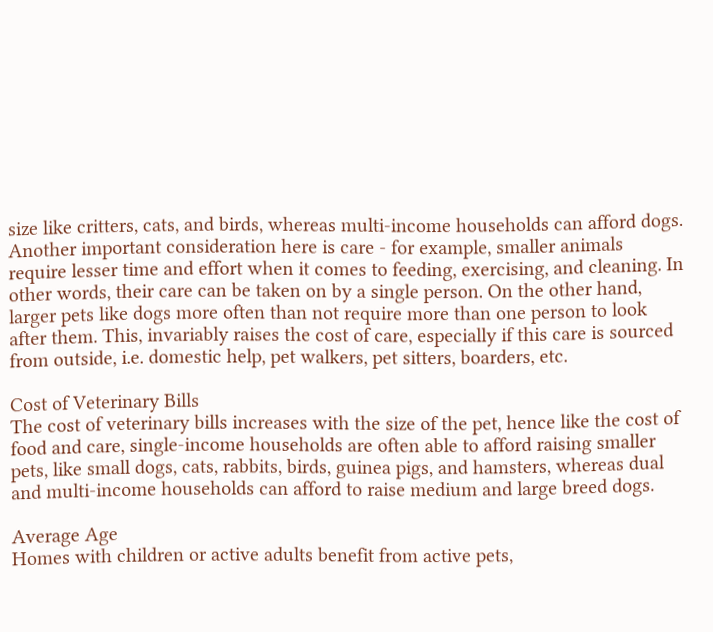size like critters, cats, and birds, whereas multi-income households can afford dogs. Another important consideration here is care - for example, smaller animals require lesser time and effort when it comes to feeding, exercising, and cleaning. In other words, their care can be taken on by a single person. On the other hand, larger pets like dogs more often than not require more than one person to look after them. This, invariably raises the cost of care, especially if this care is sourced from outside, i.e. domestic help, pet walkers, pet sitters, boarders, etc.

Cost of Veterinary Bills
The cost of veterinary bills increases with the size of the pet, hence like the cost of food and care, single-income households are often able to afford raising smaller pets, like small dogs, cats, rabbits, birds, guinea pigs, and hamsters, whereas dual and multi-income households can afford to raise medium and large breed dogs.

Average Age
Homes with children or active adults benefit from active pets,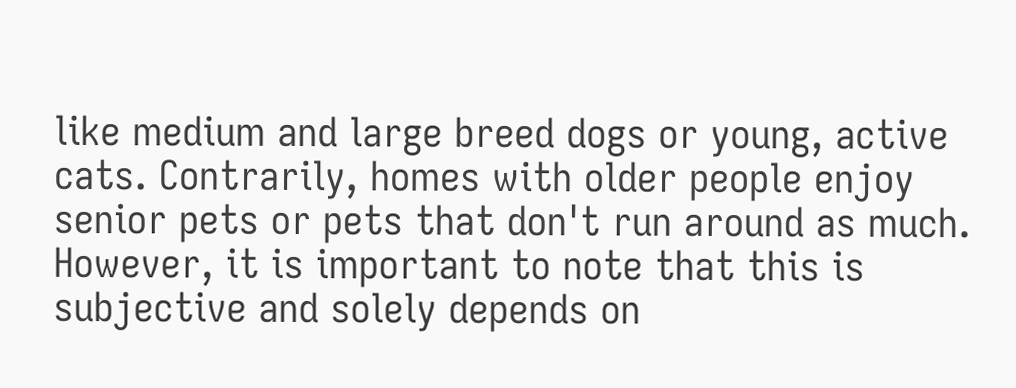like medium and large breed dogs or young, active cats. Contrarily, homes with older people enjoy senior pets or pets that don't run around as much. However, it is important to note that this is subjective and solely depends on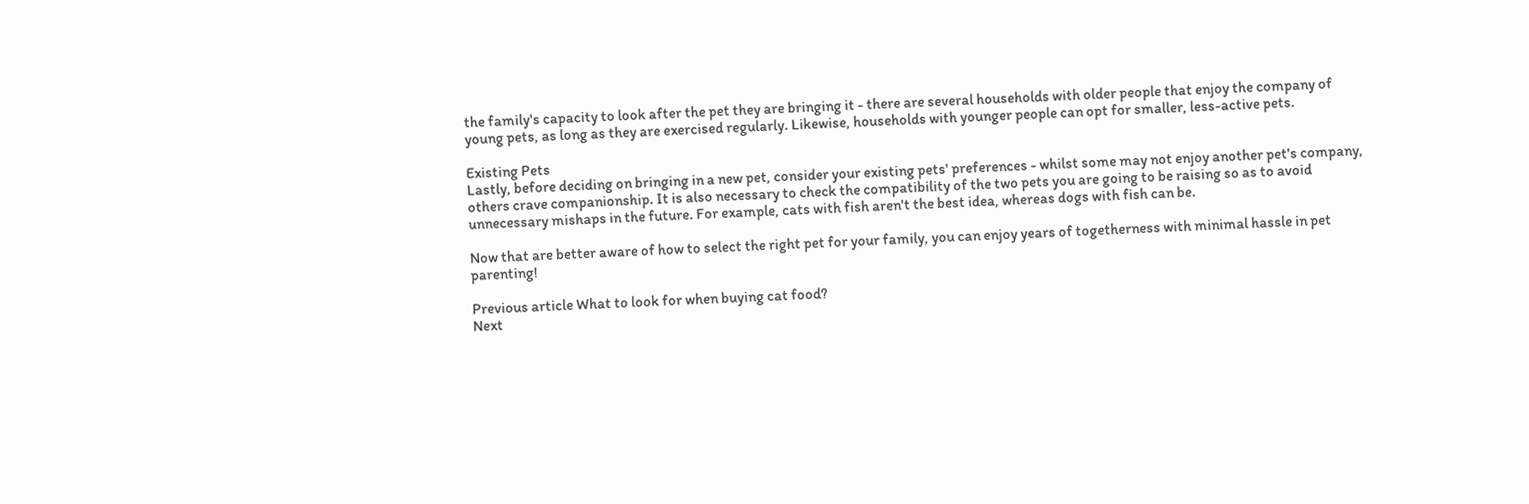the family's capacity to look after the pet they are bringing it - there are several households with older people that enjoy the company of young pets, as long as they are exercised regularly. Likewise, households with younger people can opt for smaller, less-active pets.

Existing Pets
Lastly, before deciding on bringing in a new pet, consider your existing pets' preferences - whilst some may not enjoy another pet's company, others crave companionship. It is also necessary to check the compatibility of the two pets you are going to be raising so as to avoid unnecessary mishaps in the future. For example, cats with fish aren't the best idea, whereas dogs with fish can be.

Now that are better aware of how to select the right pet for your family, you can enjoy years of togetherness with minimal hassle in pet parenting!

Previous article What to look for when buying cat food?
Next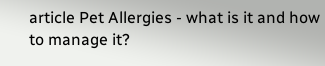article Pet Allergies - what is it and how to manage it?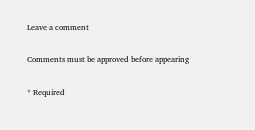Leave a comment

Comments must be approved before appearing

* Required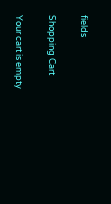fields

Shopping Cart

Your cart is empty